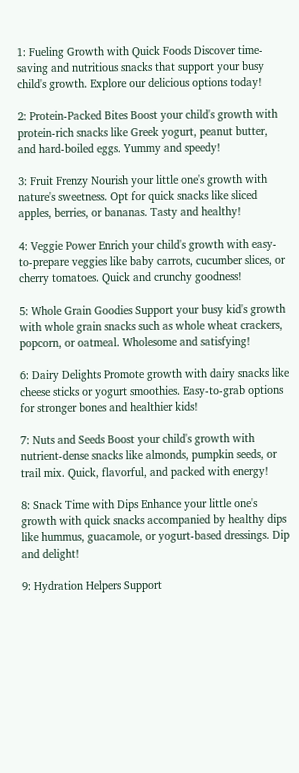1: Fueling Growth with Quick Foods Discover time-saving and nutritious snacks that support your busy child's growth. Explore our delicious options today!

2: Protein-Packed Bites Boost your child's growth with protein-rich snacks like Greek yogurt, peanut butter, and hard-boiled eggs. Yummy and speedy!

3: Fruit Frenzy Nourish your little one's growth with nature's sweetness. Opt for quick snacks like sliced apples, berries, or bananas. Tasty and healthy!

4: Veggie Power Enrich your child's growth with easy-to-prepare veggies like baby carrots, cucumber slices, or cherry tomatoes. Quick and crunchy goodness!

5: Whole Grain Goodies Support your busy kid's growth with whole grain snacks such as whole wheat crackers, popcorn, or oatmeal. Wholesome and satisfying!

6: Dairy Delights Promote growth with dairy snacks like cheese sticks or yogurt smoothies. Easy-to-grab options for stronger bones and healthier kids!

7: Nuts and Seeds Boost your child's growth with nutrient-dense snacks like almonds, pumpkin seeds, or trail mix. Quick, flavorful, and packed with energy!

8: Snack Time with Dips Enhance your little one's growth with quick snacks accompanied by healthy dips like hummus, guacamole, or yogurt-based dressings. Dip and delight!

9: Hydration Helpers Support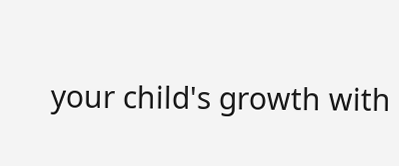your child's growth with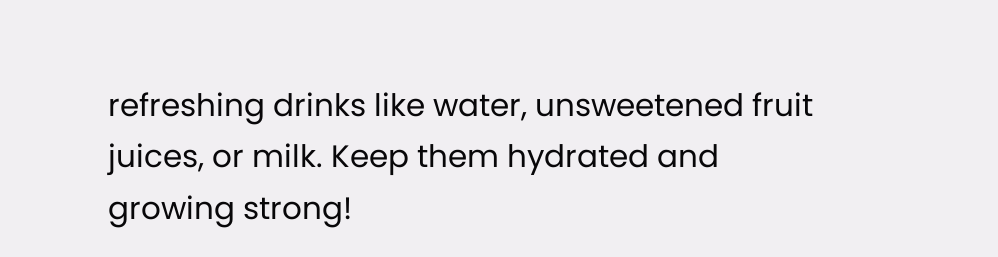refreshing drinks like water, unsweetened fruit juices, or milk. Keep them hydrated and growing strong!